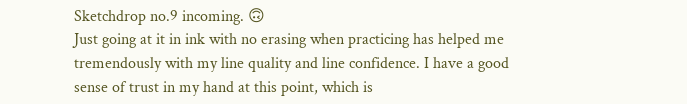Sketchdrop no.9 incoming. 🙃
Just going at it in ink with no erasing when practicing has helped me tremendously with my line quality and line confidence. I have a good sense of trust in my hand at this point, which is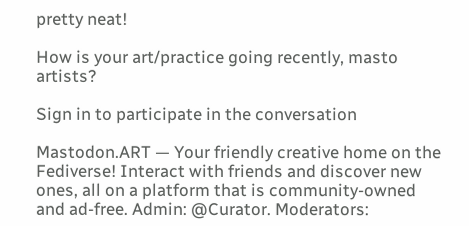pretty neat!

How is your art/practice going recently, masto artists?

Sign in to participate in the conversation

Mastodon.ART — Your friendly creative home on the Fediverse! Interact with friends and discover new ones, all on a platform that is community-owned and ad-free. Admin: @Curator. Moderators: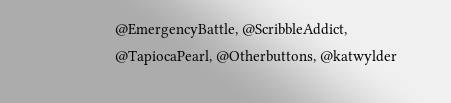@EmergencyBattle, @ScribbleAddict, @TapiocaPearl, @Otherbuttons, @katwylder